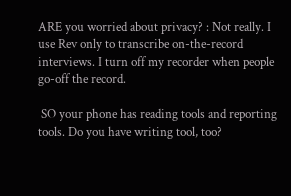ARE you worried about privacy? : Not really. I use Rev only to transcribe on-the-record interviews. I turn off my recorder when people go-off the record.

 SO your phone has reading tools and reporting tools. Do you have writing tool, too?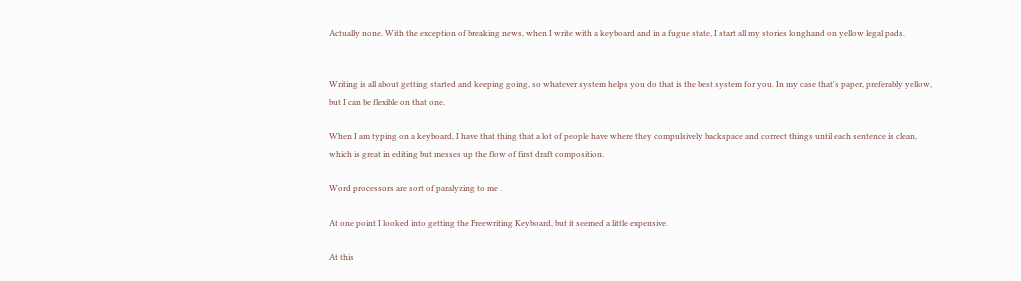Actually none. With the exception of breaking news, when I write with a keyboard and in a fugue state, I start all my stories longhand on yellow legal pads.


Writing is all about getting started and keeping going, so whatever system helps you do that is the best system for you. In my case that's paper, preferably yellow, but I can be flexible on that one.

When I am typing on a keyboard, I have that thing that a lot of people have where they compulsively backspace and correct things until each sentence is clean, which is great in editing but messes up the flow of first draft composition.

Word processors are sort of paralyzing to me .

At one point I looked into getting the Freewriting Keyboard, but it seemed a little expensive.

At this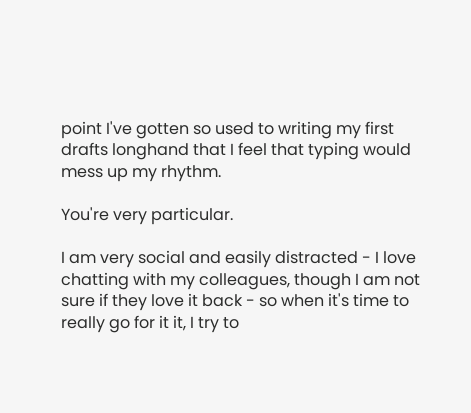point I've gotten so used to writing my first drafts longhand that I feel that typing would mess up my rhythm.

You're very particular.

I am very social and easily distracted - I love chatting with my colleagues, though I am not sure if they love it back - so when it's time to really go for it it, I try to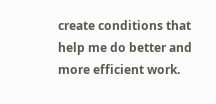create conditions that help me do better and more efficient work.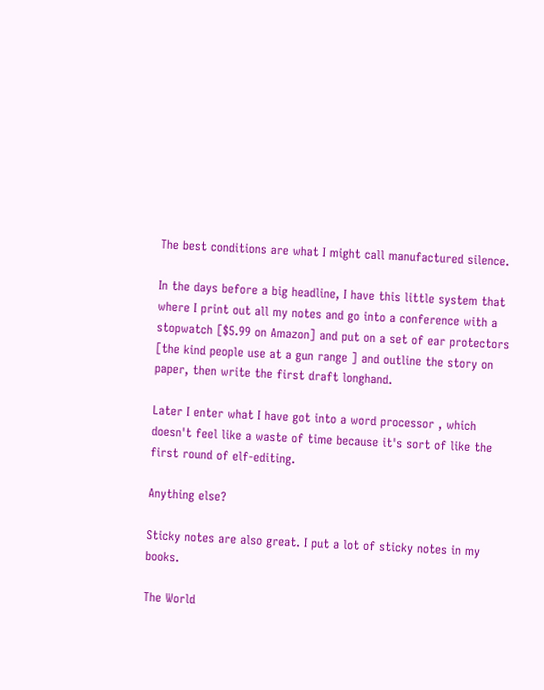The best conditions are what I might call manufactured silence.

In the days before a big headline, I have this little system that where I print out all my notes and go into a conference with a stopwatch [$5.99 on Amazon] and put on a set of ear protectors [the kind people use at a gun range ] and outline the story on paper, then write the first draft longhand.

Later I enter what I have got into a word processor , which doesn't feel like a waste of time because it's sort of like the first round of elf-editing.

Anything else?

Sticky notes are also great. I put a lot of sticky notes in my books.

The World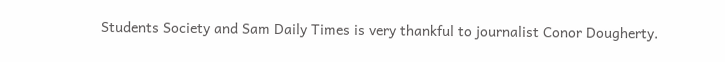Students Society and Sam Daily Times is very thankful to journalist Conor Dougherty.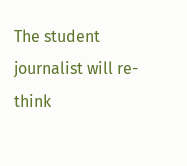The student journalist will re-think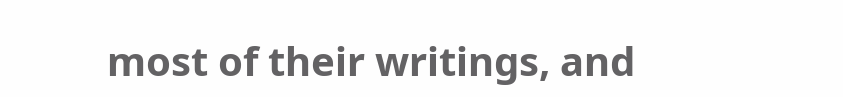most of their writings, and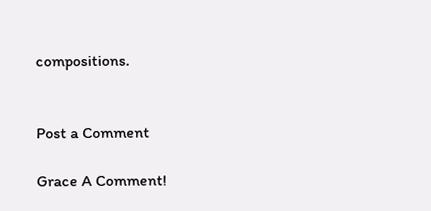compositions.


Post a Comment

Grace A Comment!